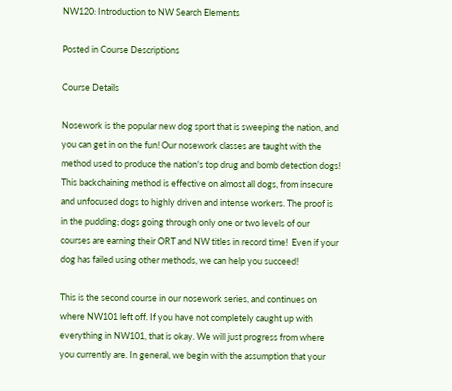NW120: Introduction to NW Search Elements

Posted in Course Descriptions

Course Details

Nosework is the popular new dog sport that is sweeping the nation, and you can get in on the fun! Our nosework classes are taught with the method used to produce the nation's top drug and bomb detection dogs! This backchaining method is effective on almost all dogs, from insecure and unfocused dogs to highly driven and intense workers. The proof is in the pudding; dogs going through only one or two levels of our courses are earning their ORT and NW titles in record time!  Even if your dog has failed using other methods, we can help you succeed!

This is the second course in our nosework series, and continues on where NW101 left off. If you have not completely caught up with everything in NW101, that is okay. We will just progress from where you currently are. In general, we begin with the assumption that your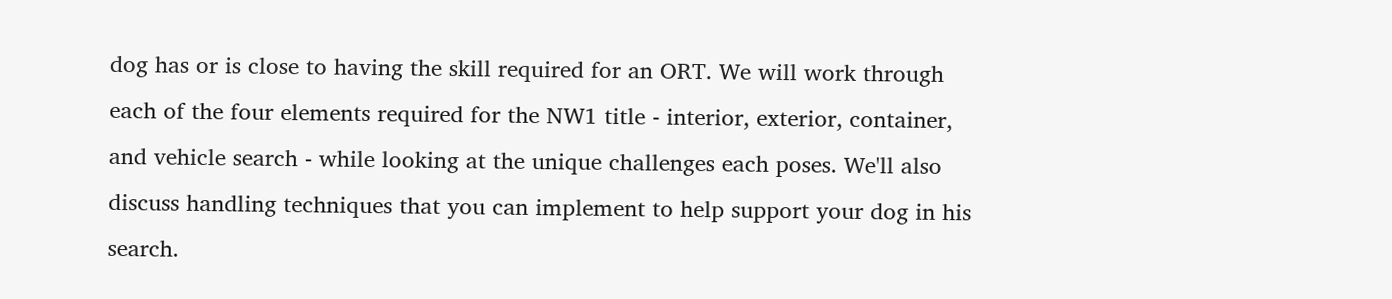dog has or is close to having the skill required for an ORT. We will work through each of the four elements required for the NW1 title - interior, exterior, container, and vehicle search - while looking at the unique challenges each poses. We'll also discuss handling techniques that you can implement to help support your dog in his search.